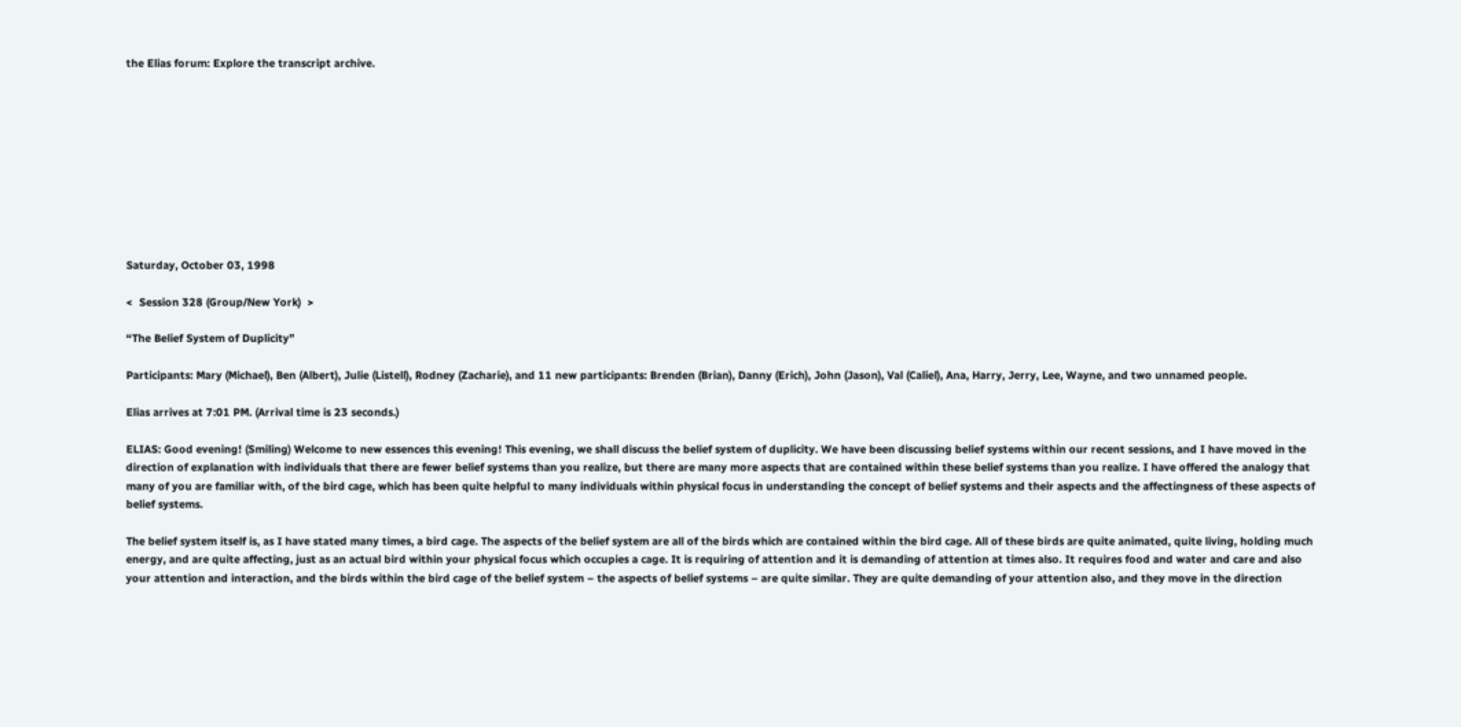the Elias forum: Explore the transcript archive.










Saturday, October 03, 1998

<  Session 328 (Group/New York)  >

“The Belief System of Duplicity”

Participants: Mary (Michael), Ben (Albert), Julie (Listell), Rodney (Zacharie), and 11 new participants: Brenden (Brian), Danny (Erich), John (Jason), Val (Caliel), Ana, Harry, Jerry, Lee, Wayne, and two unnamed people.

Elias arrives at 7:01 PM. (Arrival time is 23 seconds.)

ELIAS: Good evening! (Smiling) Welcome to new essences this evening! This evening, we shall discuss the belief system of duplicity. We have been discussing belief systems within our recent sessions, and I have moved in the direction of explanation with individuals that there are fewer belief systems than you realize, but there are many more aspects that are contained within these belief systems than you realize. I have offered the analogy that many of you are familiar with, of the bird cage, which has been quite helpful to many individuals within physical focus in understanding the concept of belief systems and their aspects and the affectingness of these aspects of belief systems.

The belief system itself is, as I have stated many times, a bird cage. The aspects of the belief system are all of the birds which are contained within the bird cage. All of these birds are quite animated, quite living, holding much energy, and are quite affecting, just as an actual bird within your physical focus which occupies a cage. It is requiring of attention and it is demanding of attention at times also. It requires food and water and care and also your attention and interaction, and the birds within the bird cage of the belief system – the aspects of belief systems – are quite similar. They are quite demanding of your attention also, and they move in the direction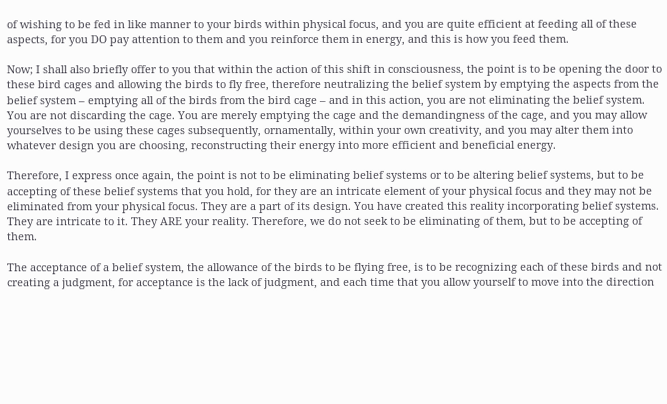of wishing to be fed in like manner to your birds within physical focus, and you are quite efficient at feeding all of these aspects, for you DO pay attention to them and you reinforce them in energy, and this is how you feed them.

Now; I shall also briefly offer to you that within the action of this shift in consciousness, the point is to be opening the door to these bird cages and allowing the birds to fly free, therefore neutralizing the belief system by emptying the aspects from the belief system – emptying all of the birds from the bird cage – and in this action, you are not eliminating the belief system. You are not discarding the cage. You are merely emptying the cage and the demandingness of the cage, and you may allow yourselves to be using these cages subsequently, ornamentally, within your own creativity, and you may alter them into whatever design you are choosing, reconstructing their energy into more efficient and beneficial energy.

Therefore, I express once again, the point is not to be eliminating belief systems or to be altering belief systems, but to be accepting of these belief systems that you hold, for they are an intricate element of your physical focus and they may not be eliminated from your physical focus. They are a part of its design. You have created this reality incorporating belief systems. They are intricate to it. They ARE your reality. Therefore, we do not seek to be eliminating of them, but to be accepting of them.

The acceptance of a belief system, the allowance of the birds to be flying free, is to be recognizing each of these birds and not creating a judgment, for acceptance is the lack of judgment, and each time that you allow yourself to move into the direction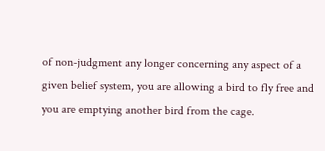of non-judgment any longer concerning any aspect of a given belief system, you are allowing a bird to fly free and you are emptying another bird from the cage.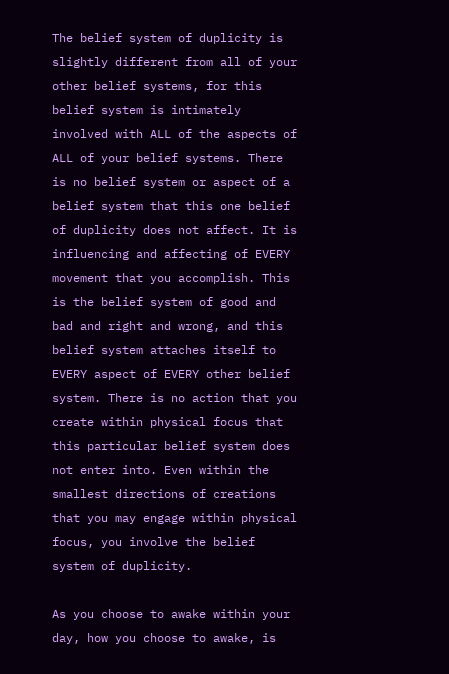The belief system of duplicity is slightly different from all of your other belief systems, for this belief system is intimately involved with ALL of the aspects of ALL of your belief systems. There is no belief system or aspect of a belief system that this one belief of duplicity does not affect. It is influencing and affecting of EVERY movement that you accomplish. This is the belief system of good and bad and right and wrong, and this belief system attaches itself to EVERY aspect of EVERY other belief system. There is no action that you create within physical focus that this particular belief system does not enter into. Even within the smallest directions of creations that you may engage within physical focus, you involve the belief system of duplicity.

As you choose to awake within your day, how you choose to awake, is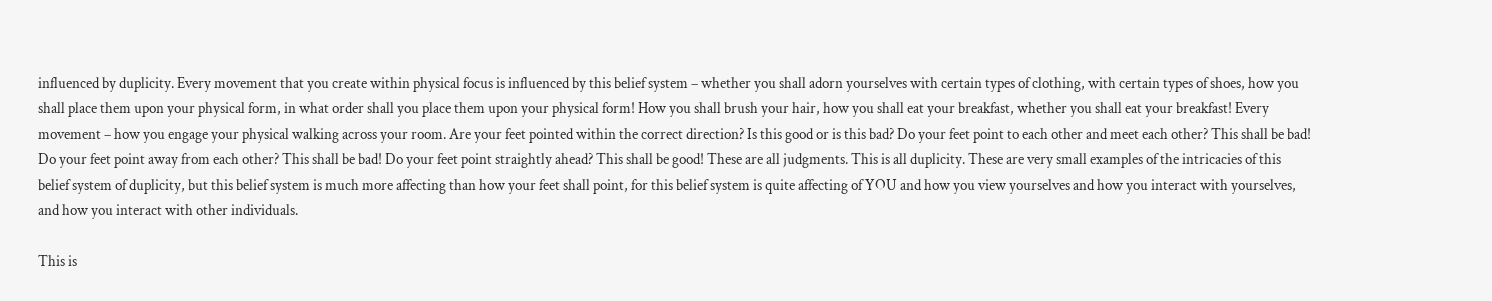influenced by duplicity. Every movement that you create within physical focus is influenced by this belief system – whether you shall adorn yourselves with certain types of clothing, with certain types of shoes, how you shall place them upon your physical form, in what order shall you place them upon your physical form! How you shall brush your hair, how you shall eat your breakfast, whether you shall eat your breakfast! Every movement – how you engage your physical walking across your room. Are your feet pointed within the correct direction? Is this good or is this bad? Do your feet point to each other and meet each other? This shall be bad! Do your feet point away from each other? This shall be bad! Do your feet point straightly ahead? This shall be good! These are all judgments. This is all duplicity. These are very small examples of the intricacies of this belief system of duplicity, but this belief system is much more affecting than how your feet shall point, for this belief system is quite affecting of YOU and how you view yourselves and how you interact with yourselves, and how you interact with other individuals.

This is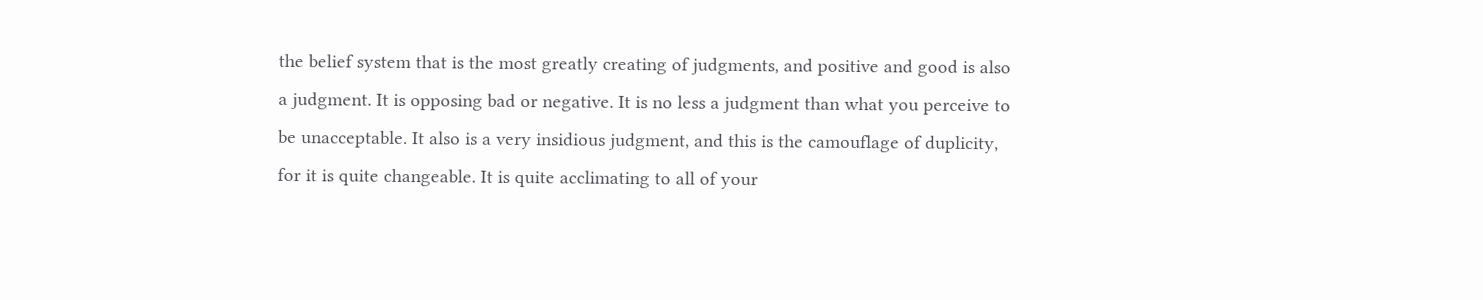the belief system that is the most greatly creating of judgments, and positive and good is also a judgment. It is opposing bad or negative. It is no less a judgment than what you perceive to be unacceptable. It also is a very insidious judgment, and this is the camouflage of duplicity, for it is quite changeable. It is quite acclimating to all of your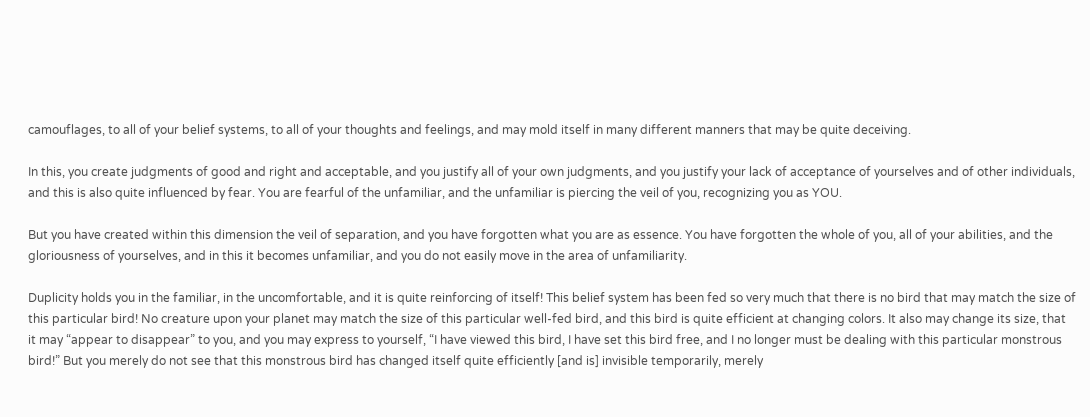camouflages, to all of your belief systems, to all of your thoughts and feelings, and may mold itself in many different manners that may be quite deceiving.

In this, you create judgments of good and right and acceptable, and you justify all of your own judgments, and you justify your lack of acceptance of yourselves and of other individuals, and this is also quite influenced by fear. You are fearful of the unfamiliar, and the unfamiliar is piercing the veil of you, recognizing you as YOU.

But you have created within this dimension the veil of separation, and you have forgotten what you are as essence. You have forgotten the whole of you, all of your abilities, and the gloriousness of yourselves, and in this it becomes unfamiliar, and you do not easily move in the area of unfamiliarity.

Duplicity holds you in the familiar, in the uncomfortable, and it is quite reinforcing of itself! This belief system has been fed so very much that there is no bird that may match the size of this particular bird! No creature upon your planet may match the size of this particular well-fed bird, and this bird is quite efficient at changing colors. It also may change its size, that it may “appear to disappear” to you, and you may express to yourself, “I have viewed this bird, I have set this bird free, and I no longer must be dealing with this particular monstrous bird!” But you merely do not see that this monstrous bird has changed itself quite efficiently [and is] invisible temporarily, merely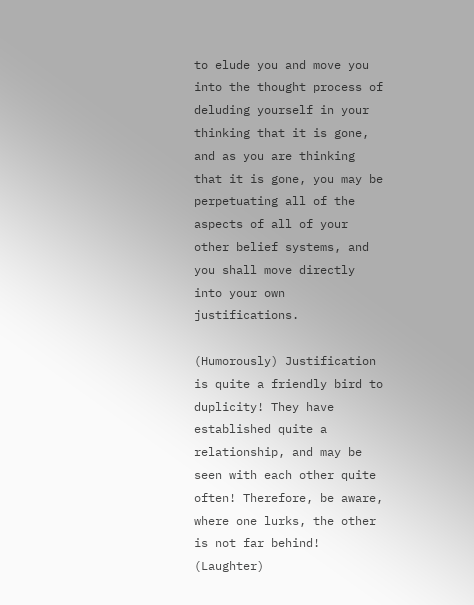to elude you and move you into the thought process of deluding yourself in your thinking that it is gone, and as you are thinking that it is gone, you may be perpetuating all of the aspects of all of your other belief systems, and you shall move directly into your own justifications.

(Humorously) Justification is quite a friendly bird to duplicity! They have established quite a relationship, and may be seen with each other quite often! Therefore, be aware, where one lurks, the other is not far behind! (Laughter)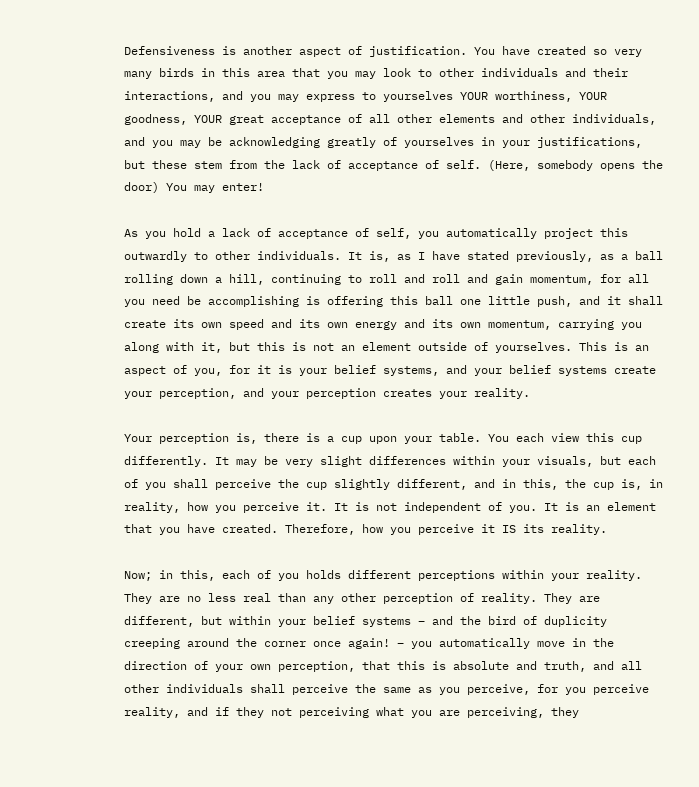Defensiveness is another aspect of justification. You have created so very many birds in this area that you may look to other individuals and their interactions, and you may express to yourselves YOUR worthiness, YOUR goodness, YOUR great acceptance of all other elements and other individuals, and you may be acknowledging greatly of yourselves in your justifications, but these stem from the lack of acceptance of self. (Here, somebody opens the door) You may enter!

As you hold a lack of acceptance of self, you automatically project this outwardly to other individuals. It is, as I have stated previously, as a ball rolling down a hill, continuing to roll and roll and gain momentum, for all you need be accomplishing is offering this ball one little push, and it shall create its own speed and its own energy and its own momentum, carrying you along with it, but this is not an element outside of yourselves. This is an aspect of you, for it is your belief systems, and your belief systems create your perception, and your perception creates your reality.

Your perception is, there is a cup upon your table. You each view this cup differently. It may be very slight differences within your visuals, but each of you shall perceive the cup slightly different, and in this, the cup is, in reality, how you perceive it. It is not independent of you. It is an element that you have created. Therefore, how you perceive it IS its reality.

Now; in this, each of you holds different perceptions within your reality. They are no less real than any other perception of reality. They are different, but within your belief systems – and the bird of duplicity creeping around the corner once again! – you automatically move in the direction of your own perception, that this is absolute and truth, and all other individuals shall perceive the same as you perceive, for you perceive reality, and if they not perceiving what you are perceiving, they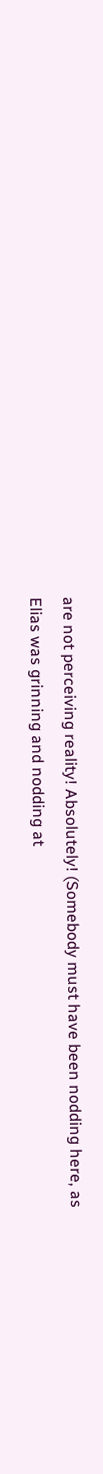are not perceiving reality! Absolutely! (Somebody must have been nodding here, as Elias was grinning and nodding at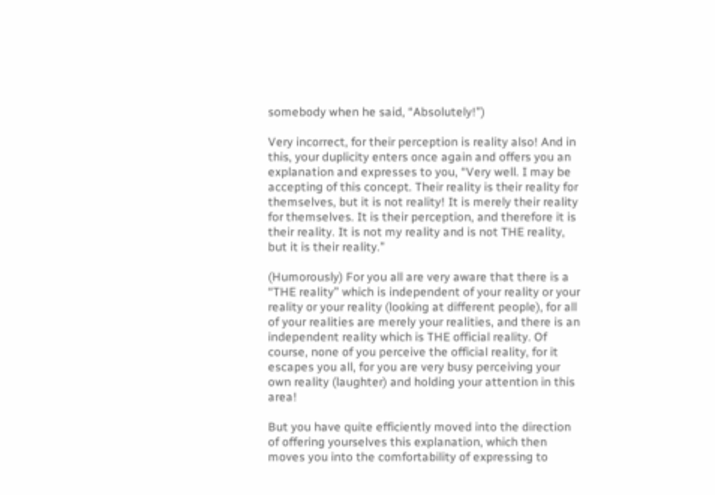somebody when he said, “Absolutely!”)

Very incorrect, for their perception is reality also! And in this, your duplicity enters once again and offers you an explanation and expresses to you, “Very well. I may be accepting of this concept. Their reality is their reality for themselves, but it is not reality! It is merely their reality for themselves. It is their perception, and therefore it is their reality. It is not my reality and is not THE reality, but it is their reality.”

(Humorously) For you all are very aware that there is a “THE reality” which is independent of your reality or your reality or your reality (looking at different people), for all of your realities are merely your realities, and there is an independent reality which is THE official reality. Of course, none of you perceive the official reality, for it escapes you all, for you are very busy perceiving your own reality (laughter) and holding your attention in this area!

But you have quite efficiently moved into the direction of offering yourselves this explanation, which then moves you into the comfortability of expressing to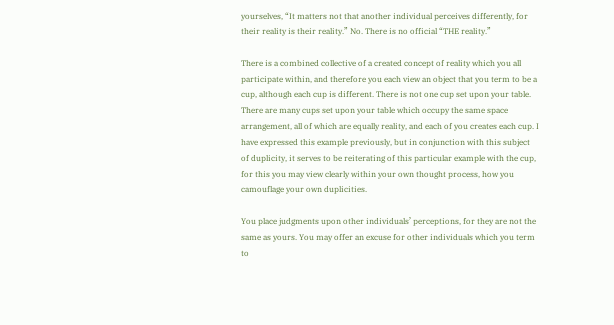yourselves, “It matters not that another individual perceives differently, for their reality is their reality.” No. There is no official “THE reality.”

There is a combined collective of a created concept of reality which you all participate within, and therefore you each view an object that you term to be a cup, although each cup is different. There is not one cup set upon your table. There are many cups set upon your table which occupy the same space arrangement, all of which are equally reality, and each of you creates each cup. I have expressed this example previously, but in conjunction with this subject of duplicity, it serves to be reiterating of this particular example with the cup, for this you may view clearly within your own thought process, how you camouflage your own duplicities.

You place judgments upon other individuals’ perceptions, for they are not the same as yours. You may offer an excuse for other individuals which you term to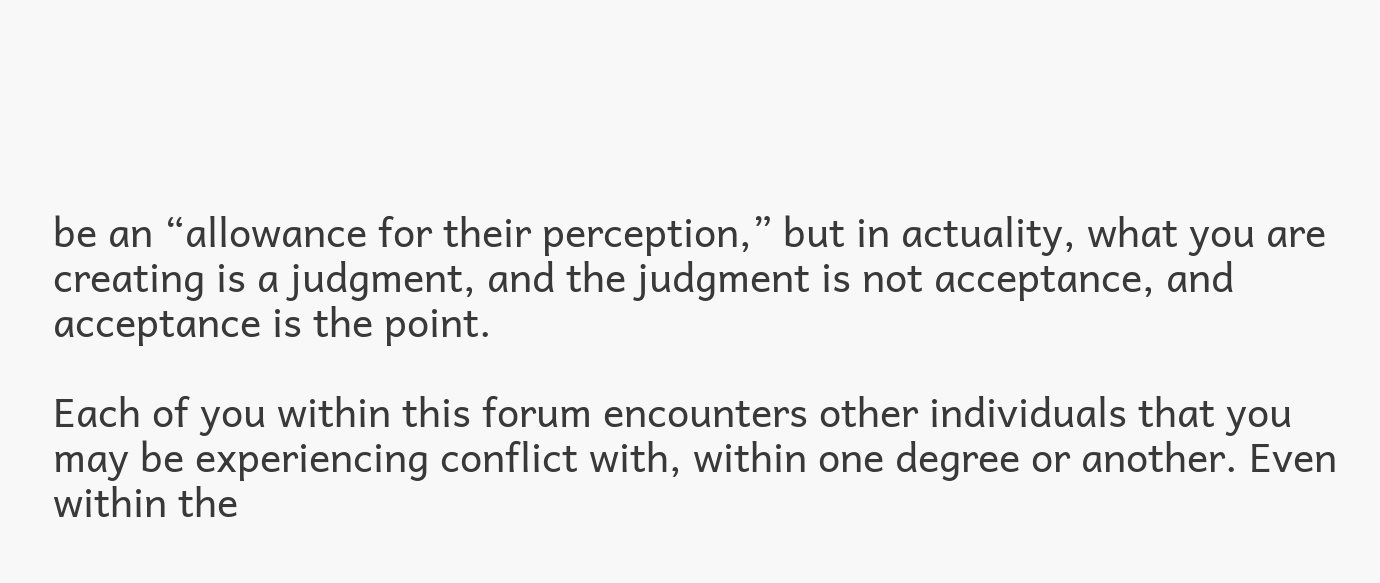be an “allowance for their perception,” but in actuality, what you are creating is a judgment, and the judgment is not acceptance, and acceptance is the point.

Each of you within this forum encounters other individuals that you may be experiencing conflict with, within one degree or another. Even within the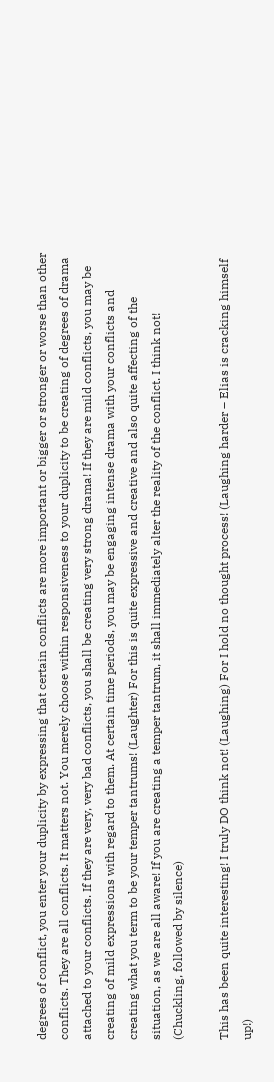degrees of conflict, you enter your duplicity by expressing that certain conflicts are more important or bigger or stronger or worse than other conflicts. They are all conflicts. It matters not. You merely choose within responsiveness to your duplicity to be creating of degrees of drama attached to your conflicts. If they are very, very bad conflicts, you shall be creating very strong drama! If they are mild conflicts, you may be creating of mild expressions with regard to them. At certain time periods, you may be engaging intense drama with your conflicts and creating what you term to be your temper tantrums! (Laughter) For this is quite expressive and creative and also quite affecting of the situation, as we are all aware! If you are creating a temper tantrum, it shall immediately alter the reality of the conflict. I think not! (Chuckling, followed by silence)

This has been quite interesting! I truly DO think not! (Laughing) For I hold no thought process! (Laughing harder – Elias is cracking himself up!)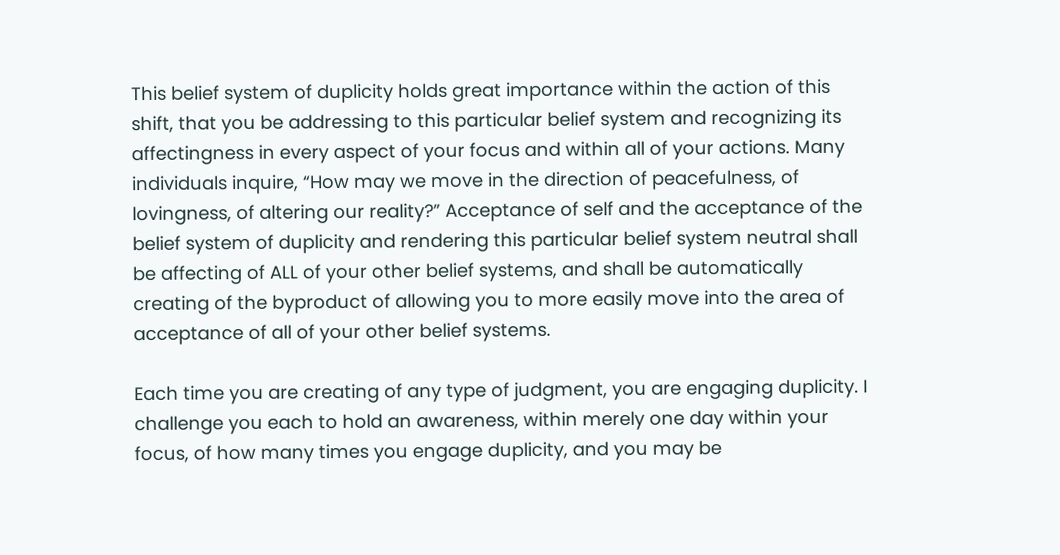This belief system of duplicity holds great importance within the action of this shift, that you be addressing to this particular belief system and recognizing its affectingness in every aspect of your focus and within all of your actions. Many individuals inquire, “How may we move in the direction of peacefulness, of lovingness, of altering our reality?” Acceptance of self and the acceptance of the belief system of duplicity and rendering this particular belief system neutral shall be affecting of ALL of your other belief systems, and shall be automatically creating of the byproduct of allowing you to more easily move into the area of acceptance of all of your other belief systems.

Each time you are creating of any type of judgment, you are engaging duplicity. I challenge you each to hold an awareness, within merely one day within your focus, of how many times you engage duplicity, and you may be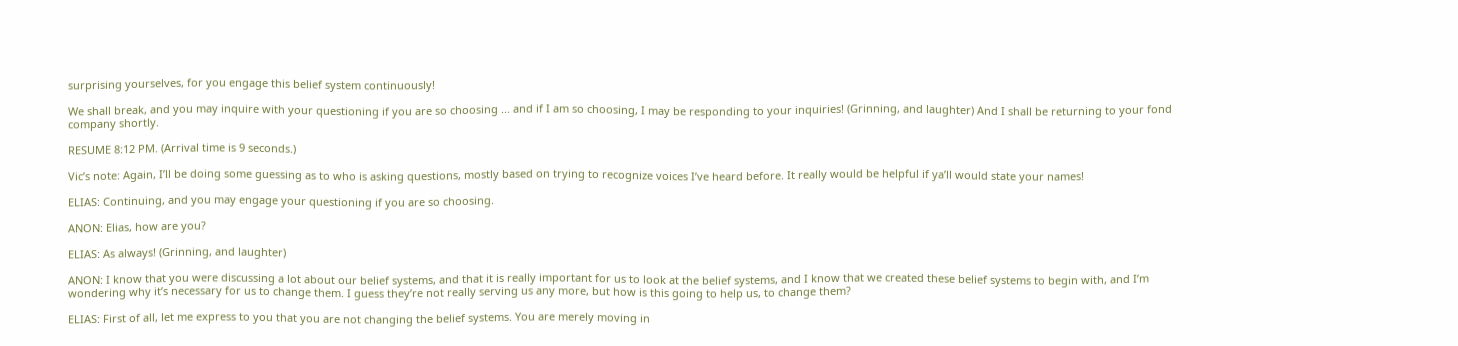surprising yourselves, for you engage this belief system continuously!

We shall break, and you may inquire with your questioning if you are so choosing ... and if I am so choosing, I may be responding to your inquiries! (Grinning, and laughter) And I shall be returning to your fond company shortly.

RESUME 8:12 PM. (Arrival time is 9 seconds.)

Vic’s note: Again, I’ll be doing some guessing as to who is asking questions, mostly based on trying to recognize voices I’ve heard before. It really would be helpful if ya’ll would state your names!

ELIAS: Continuing, and you may engage your questioning if you are so choosing.

ANON: Elias, how are you?

ELIAS: As always! (Grinning, and laughter)

ANON: I know that you were discussing a lot about our belief systems, and that it is really important for us to look at the belief systems, and I know that we created these belief systems to begin with, and I’m wondering why it’s necessary for us to change them. I guess they’re not really serving us any more, but how is this going to help us, to change them?

ELIAS: First of all, let me express to you that you are not changing the belief systems. You are merely moving in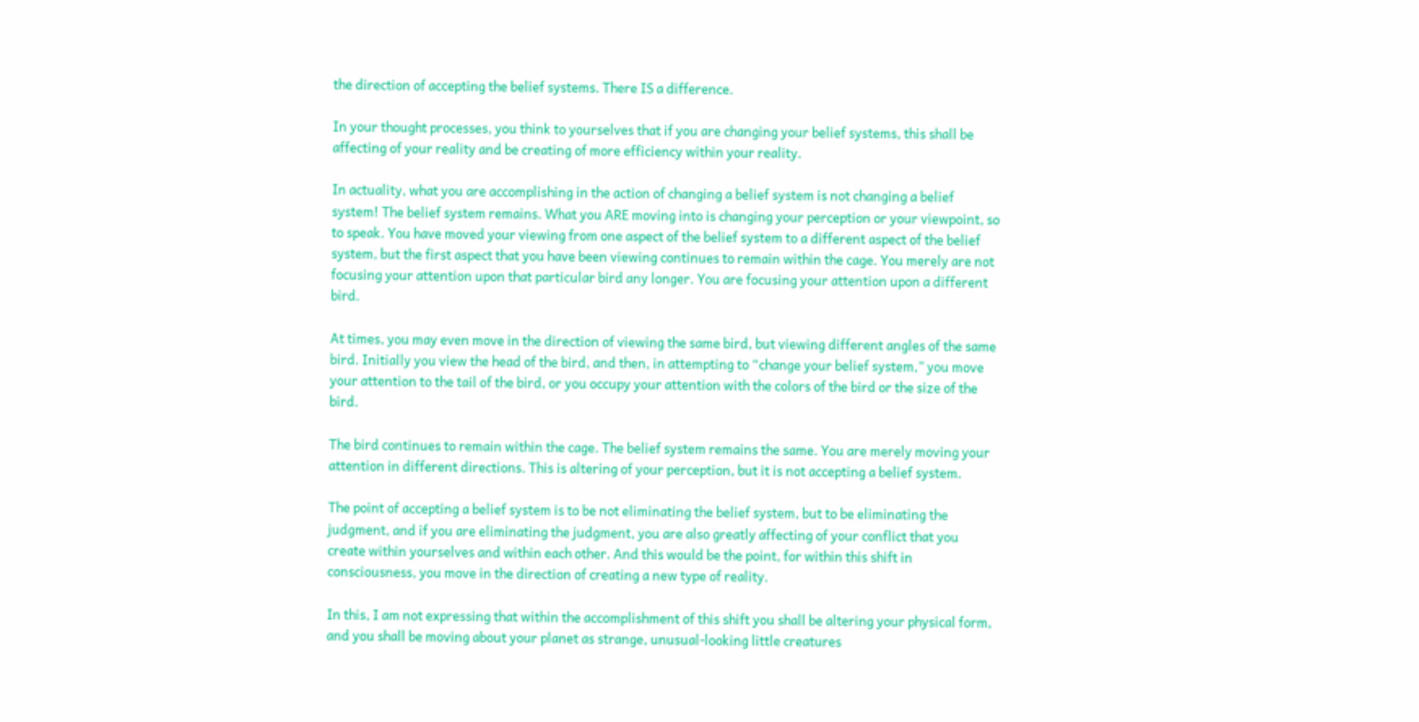the direction of accepting the belief systems. There IS a difference.

In your thought processes, you think to yourselves that if you are changing your belief systems, this shall be affecting of your reality and be creating of more efficiency within your reality.

In actuality, what you are accomplishing in the action of changing a belief system is not changing a belief system! The belief system remains. What you ARE moving into is changing your perception or your viewpoint, so to speak. You have moved your viewing from one aspect of the belief system to a different aspect of the belief system, but the first aspect that you have been viewing continues to remain within the cage. You merely are not focusing your attention upon that particular bird any longer. You are focusing your attention upon a different bird.

At times, you may even move in the direction of viewing the same bird, but viewing different angles of the same bird. Initially you view the head of the bird, and then, in attempting to “change your belief system,” you move your attention to the tail of the bird, or you occupy your attention with the colors of the bird or the size of the bird.

The bird continues to remain within the cage. The belief system remains the same. You are merely moving your attention in different directions. This is altering of your perception, but it is not accepting a belief system.

The point of accepting a belief system is to be not eliminating the belief system, but to be eliminating the judgment, and if you are eliminating the judgment, you are also greatly affecting of your conflict that you create within yourselves and within each other. And this would be the point, for within this shift in consciousness, you move in the direction of creating a new type of reality.

In this, I am not expressing that within the accomplishment of this shift you shall be altering your physical form, and you shall be moving about your planet as strange, unusual-looking little creatures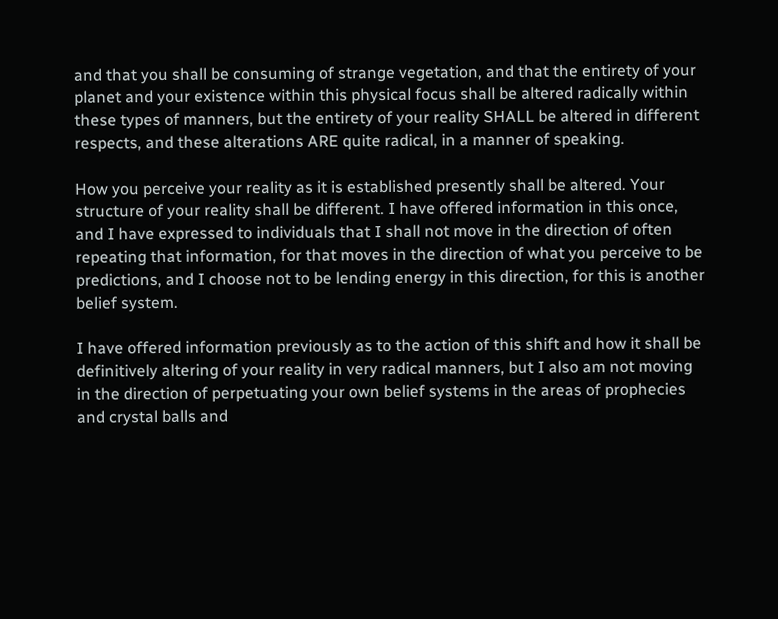and that you shall be consuming of strange vegetation, and that the entirety of your planet and your existence within this physical focus shall be altered radically within these types of manners, but the entirety of your reality SHALL be altered in different respects, and these alterations ARE quite radical, in a manner of speaking.

How you perceive your reality as it is established presently shall be altered. Your structure of your reality shall be different. I have offered information in this once, and I have expressed to individuals that I shall not move in the direction of often repeating that information, for that moves in the direction of what you perceive to be predictions, and I choose not to be lending energy in this direction, for this is another belief system.

I have offered information previously as to the action of this shift and how it shall be definitively altering of your reality in very radical manners, but I also am not moving in the direction of perpetuating your own belief systems in the areas of prophecies and crystal balls and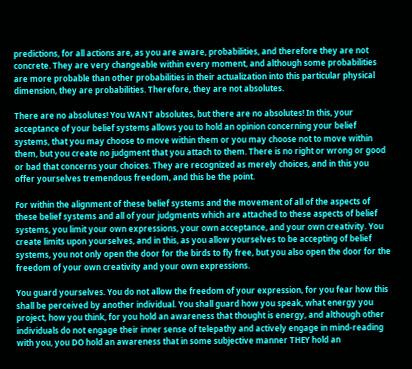predictions, for all actions are, as you are aware, probabilities, and therefore they are not concrete. They are very changeable within every moment, and although some probabilities are more probable than other probabilities in their actualization into this particular physical dimension, they are probabilities. Therefore, they are not absolutes.

There are no absolutes! You WANT absolutes, but there are no absolutes! In this, your acceptance of your belief systems allows you to hold an opinion concerning your belief systems, that you may choose to move within them or you may choose not to move within them, but you create no judgment that you attach to them. There is no right or wrong or good or bad that concerns your choices. They are recognized as merely choices, and in this you offer yourselves tremendous freedom, and this be the point.

For within the alignment of these belief systems and the movement of all of the aspects of these belief systems and all of your judgments which are attached to these aspects of belief systems, you limit your own expressions, your own acceptance, and your own creativity. You create limits upon yourselves, and in this, as you allow yourselves to be accepting of belief systems, you not only open the door for the birds to fly free, but you also open the door for the freedom of your own creativity and your own expressions.

You guard yourselves. You do not allow the freedom of your expression, for you fear how this shall be perceived by another individual. You shall guard how you speak, what energy you project, how you think, for you hold an awareness that thought is energy, and although other individuals do not engage their inner sense of telepathy and actively engage in mind-reading with you, you DO hold an awareness that in some subjective manner THEY hold an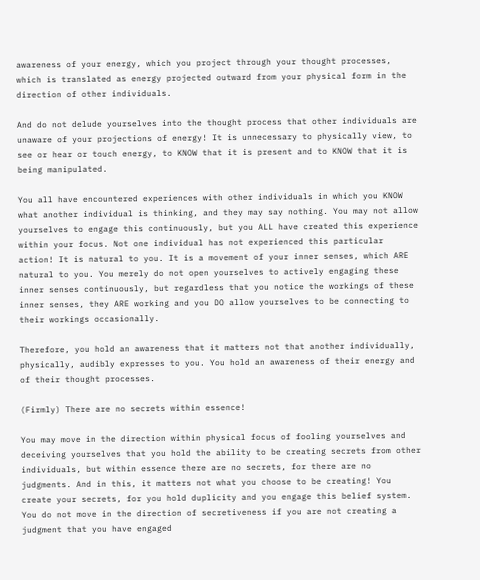awareness of your energy, which you project through your thought processes, which is translated as energy projected outward from your physical form in the direction of other individuals.

And do not delude yourselves into the thought process that other individuals are unaware of your projections of energy! It is unnecessary to physically view, to see or hear or touch energy, to KNOW that it is present and to KNOW that it is being manipulated.

You all have encountered experiences with other individuals in which you KNOW what another individual is thinking, and they may say nothing. You may not allow yourselves to engage this continuously, but you ALL have created this experience within your focus. Not one individual has not experienced this particular action! It is natural to you. It is a movement of your inner senses, which ARE natural to you. You merely do not open yourselves to actively engaging these inner senses continuously, but regardless that you notice the workings of these inner senses, they ARE working and you DO allow yourselves to be connecting to their workings occasionally.

Therefore, you hold an awareness that it matters not that another individually, physically, audibly expresses to you. You hold an awareness of their energy and of their thought processes.

(Firmly) There are no secrets within essence!

You may move in the direction within physical focus of fooling yourselves and deceiving yourselves that you hold the ability to be creating secrets from other individuals, but within essence there are no secrets, for there are no judgments. And in this, it matters not what you choose to be creating! You create your secrets, for you hold duplicity and you engage this belief system. You do not move in the direction of secretiveness if you are not creating a judgment that you have engaged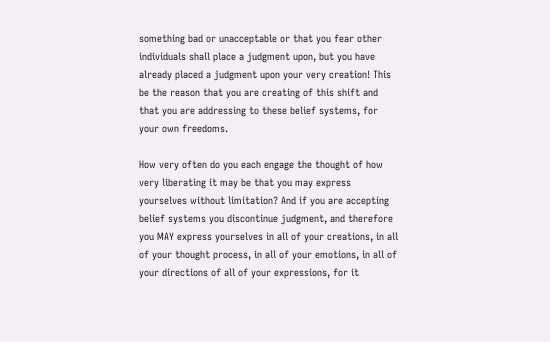something bad or unacceptable or that you fear other individuals shall place a judgment upon, but you have already placed a judgment upon your very creation! This be the reason that you are creating of this shift and that you are addressing to these belief systems, for your own freedoms.

How very often do you each engage the thought of how very liberating it may be that you may express yourselves without limitation? And if you are accepting belief systems you discontinue judgment, and therefore you MAY express yourselves in all of your creations, in all of your thought process, in all of your emotions, in all of your directions of all of your expressions, for it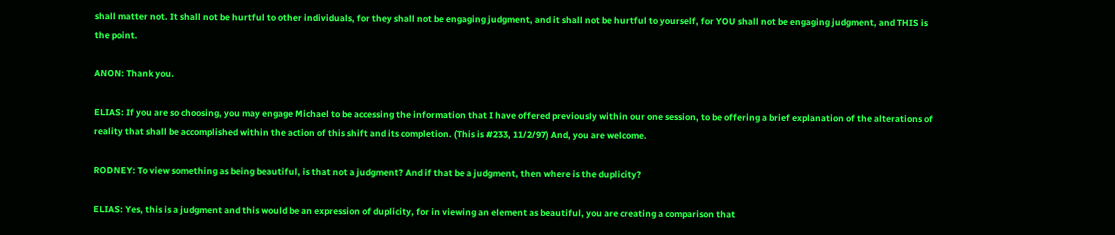shall matter not. It shall not be hurtful to other individuals, for they shall not be engaging judgment, and it shall not be hurtful to yourself, for YOU shall not be engaging judgment, and THIS is the point.

ANON: Thank you.

ELIAS: If you are so choosing, you may engage Michael to be accessing the information that I have offered previously within our one session, to be offering a brief explanation of the alterations of reality that shall be accomplished within the action of this shift and its completion. (This is #233, 11/2/97) And, you are welcome.

RODNEY: To view something as being beautiful, is that not a judgment? And if that be a judgment, then where is the duplicity?

ELIAS: Yes, this is a judgment and this would be an expression of duplicity, for in viewing an element as beautiful, you are creating a comparison that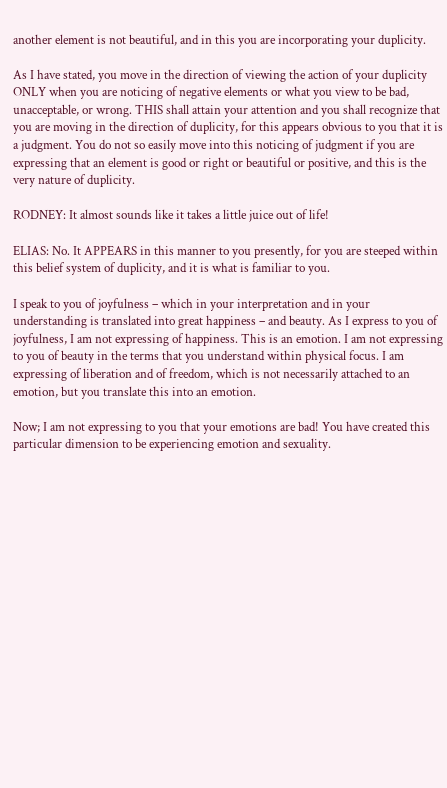another element is not beautiful, and in this you are incorporating your duplicity.

As I have stated, you move in the direction of viewing the action of your duplicity ONLY when you are noticing of negative elements or what you view to be bad, unacceptable, or wrong. THIS shall attain your attention and you shall recognize that you are moving in the direction of duplicity, for this appears obvious to you that it is a judgment. You do not so easily move into this noticing of judgment if you are expressing that an element is good or right or beautiful or positive, and this is the very nature of duplicity.

RODNEY: It almost sounds like it takes a little juice out of life!

ELIAS: No. It APPEARS in this manner to you presently, for you are steeped within this belief system of duplicity, and it is what is familiar to you.

I speak to you of joyfulness – which in your interpretation and in your understanding is translated into great happiness – and beauty. As I express to you of joyfulness, I am not expressing of happiness. This is an emotion. I am not expressing to you of beauty in the terms that you understand within physical focus. I am expressing of liberation and of freedom, which is not necessarily attached to an emotion, but you translate this into an emotion.

Now; I am not expressing to you that your emotions are bad! You have created this particular dimension to be experiencing emotion and sexuality.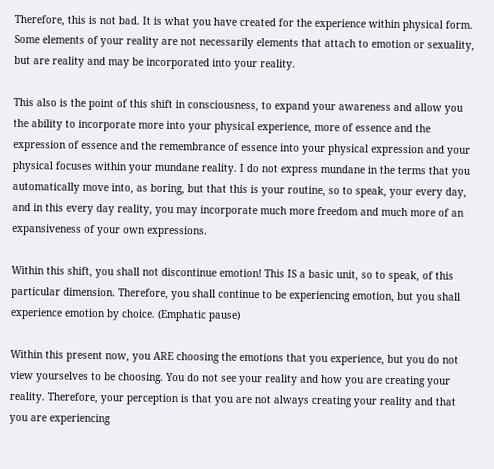Therefore, this is not bad. It is what you have created for the experience within physical form. Some elements of your reality are not necessarily elements that attach to emotion or sexuality, but are reality and may be incorporated into your reality.

This also is the point of this shift in consciousness, to expand your awareness and allow you the ability to incorporate more into your physical experience, more of essence and the expression of essence and the remembrance of essence into your physical expression and your physical focuses within your mundane reality. I do not express mundane in the terms that you automatically move into, as boring, but that this is your routine, so to speak, your every day, and in this every day reality, you may incorporate much more freedom and much more of an expansiveness of your own expressions.

Within this shift, you shall not discontinue emotion! This IS a basic unit, so to speak, of this particular dimension. Therefore, you shall continue to be experiencing emotion, but you shall experience emotion by choice. (Emphatic pause)

Within this present now, you ARE choosing the emotions that you experience, but you do not view yourselves to be choosing. You do not see your reality and how you are creating your reality. Therefore, your perception is that you are not always creating your reality and that you are experiencing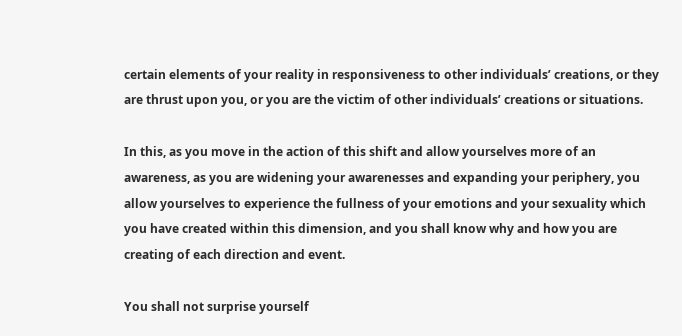certain elements of your reality in responsiveness to other individuals’ creations, or they are thrust upon you, or you are the victim of other individuals’ creations or situations.

In this, as you move in the action of this shift and allow yourselves more of an awareness, as you are widening your awarenesses and expanding your periphery, you allow yourselves to experience the fullness of your emotions and your sexuality which you have created within this dimension, and you shall know why and how you are creating of each direction and event.

You shall not surprise yourself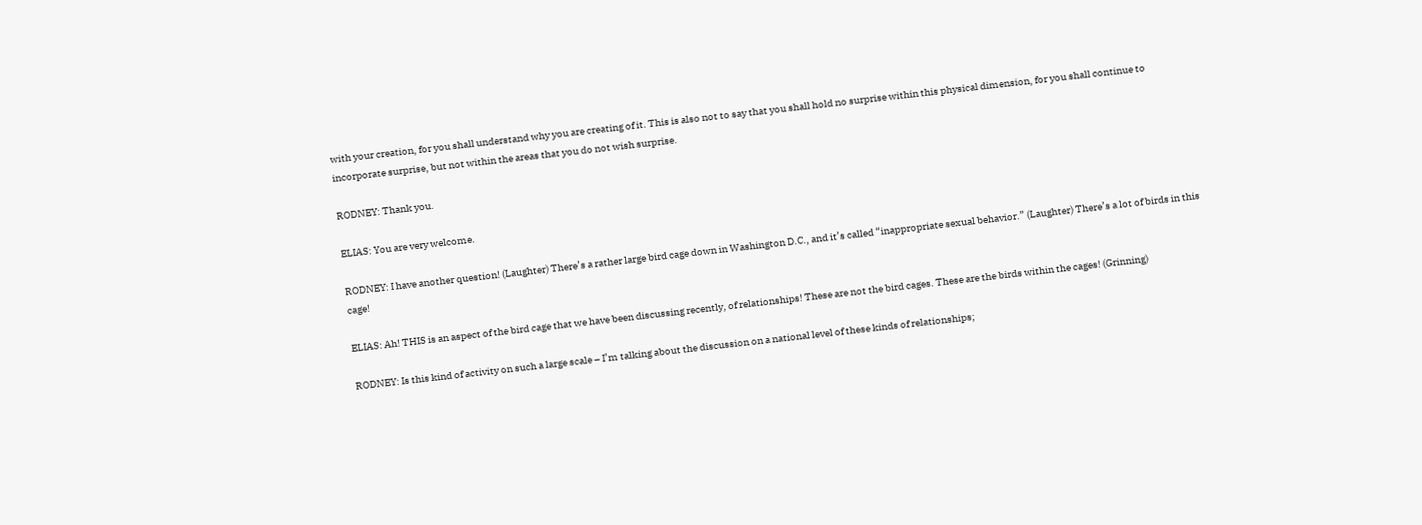with your creation, for you shall understand why you are creating of it. This is also not to say that you shall hold no surprise within this physical dimension, for you shall continue to incorporate surprise, but not within the areas that you do not wish surprise.

RODNEY: Thank you.

ELIAS: You are very welcome.

RODNEY: I have another question! (Laughter) There’s a rather large bird cage down in Washington D.C., and it’s called “inappropriate sexual behavior.” (Laughter) There’s a lot of birds in this cage!

ELIAS: Ah! THIS is an aspect of the bird cage that we have been discussing recently, of relationships! These are not the bird cages. These are the birds within the cages! (Grinning)

RODNEY: Is this kind of activity on such a large scale – I’m talking about the discussion on a national level of these kinds of relationships;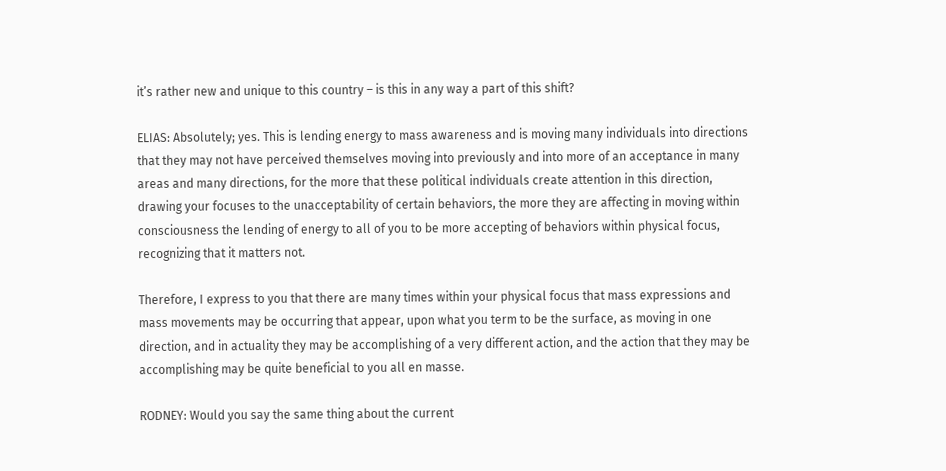it’s rather new and unique to this country – is this in any way a part of this shift?

ELIAS: Absolutely; yes. This is lending energy to mass awareness and is moving many individuals into directions that they may not have perceived themselves moving into previously and into more of an acceptance in many areas and many directions, for the more that these political individuals create attention in this direction, drawing your focuses to the unacceptability of certain behaviors, the more they are affecting in moving within consciousness the lending of energy to all of you to be more accepting of behaviors within physical focus, recognizing that it matters not.

Therefore, I express to you that there are many times within your physical focus that mass expressions and mass movements may be occurring that appear, upon what you term to be the surface, as moving in one direction, and in actuality they may be accomplishing of a very different action, and the action that they may be accomplishing may be quite beneficial to you all en masse.

RODNEY: Would you say the same thing about the current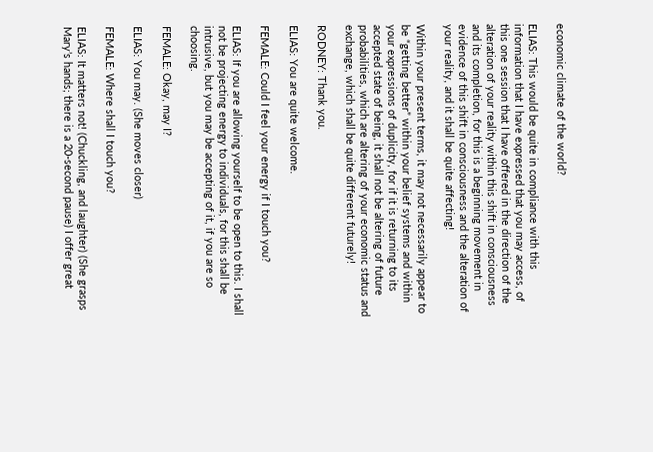economic climate of the world?

ELIAS: This would be quite in compliance with this information that I have expressed that you may access, of this one session that I have offered in the direction of the alteration of your reality within this shift in consciousness and its completion, for this is a beginning movement in evidence of this shift in consciousness and the alteration of your reality, and it shall be quite affecting!

Within your present terms, it may not necessarily appear to be “getting better” within your belief systems and within your expressions of duplicity, for if it is returning to its accepted state of being, it shall not be altering of future probabilities, which are altering of your economic status and exchange, which shall be quite different futurely!

RODNEY: Thank you.

ELIAS: You are quite welcome.

FEMALE: Could I feel your energy if I touch you?

ELIAS: If you are allowing yourself to be open to this. I shall not be projecting energy to individuals, for this shall be intrusive, but you may be accepting of it, if you are so choosing.

FEMALE: Okay, may I?

ELIAS: You may. (She moves closer)

FEMALE: Where shall I touch you?

ELIAS: It matters not! (Chuckling, and laughter) (She grasps Mary’s hands; there is a 20-second pause) I offer great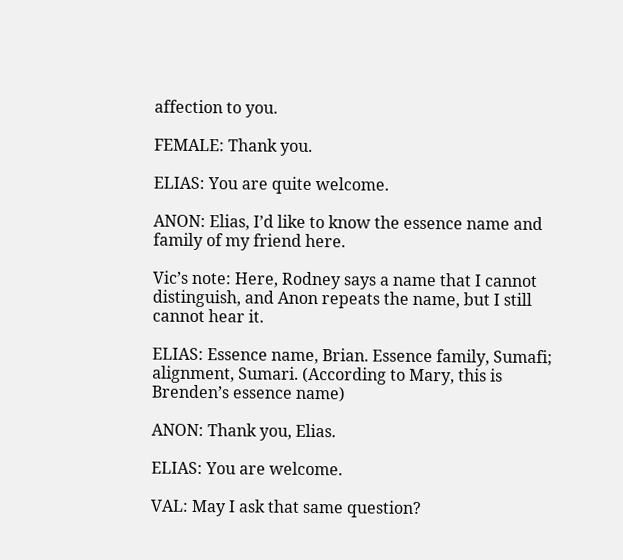affection to you.

FEMALE: Thank you.

ELIAS: You are quite welcome.

ANON: Elias, I’d like to know the essence name and family of my friend here.

Vic’s note: Here, Rodney says a name that I cannot distinguish, and Anon repeats the name, but I still cannot hear it.

ELIAS: Essence name, Brian. Essence family, Sumafi; alignment, Sumari. (According to Mary, this is Brenden’s essence name)

ANON: Thank you, Elias.

ELIAS: You are welcome.

VAL: May I ask that same question?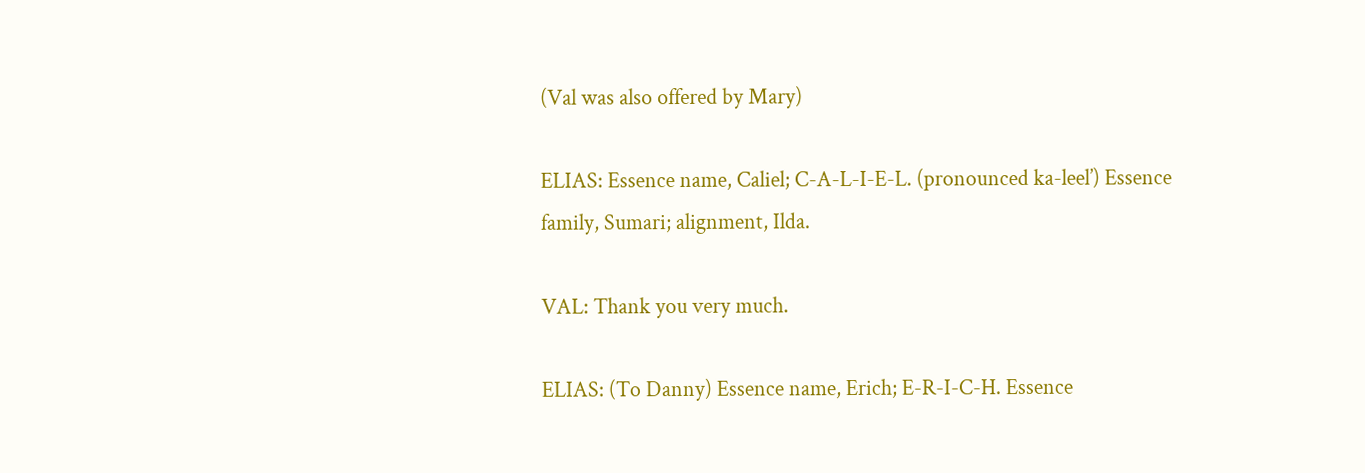(Val was also offered by Mary)

ELIAS: Essence name, Caliel; C-A-L-I-E-L. (pronounced ka-leel’) Essence family, Sumari; alignment, Ilda.

VAL: Thank you very much.

ELIAS: (To Danny) Essence name, Erich; E-R-I-C-H. Essence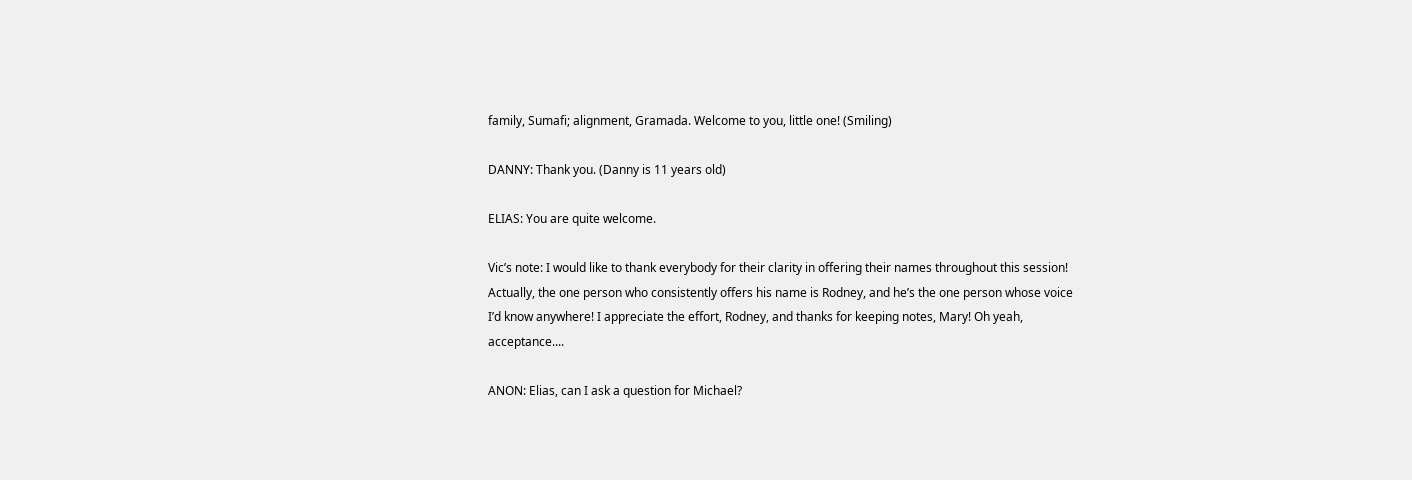family, Sumafi; alignment, Gramada. Welcome to you, little one! (Smiling)

DANNY: Thank you. (Danny is 11 years old)

ELIAS: You are quite welcome.

Vic’s note: I would like to thank everybody for their clarity in offering their names throughout this session! Actually, the one person who consistently offers his name is Rodney, and he’s the one person whose voice I’d know anywhere! I appreciate the effort, Rodney, and thanks for keeping notes, Mary! Oh yeah, acceptance....

ANON: Elias, can I ask a question for Michael?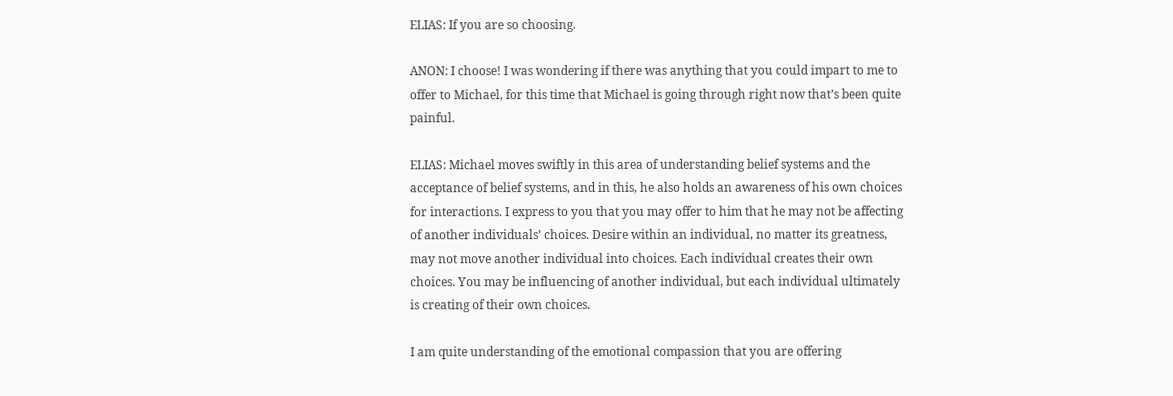ELIAS: If you are so choosing.

ANON: I choose! I was wondering if there was anything that you could impart to me to offer to Michael, for this time that Michael is going through right now that’s been quite painful.

ELIAS: Michael moves swiftly in this area of understanding belief systems and the acceptance of belief systems, and in this, he also holds an awareness of his own choices for interactions. I express to you that you may offer to him that he may not be affecting of another individuals’ choices. Desire within an individual, no matter its greatness, may not move another individual into choices. Each individual creates their own choices. You may be influencing of another individual, but each individual ultimately is creating of their own choices.

I am quite understanding of the emotional compassion that you are offering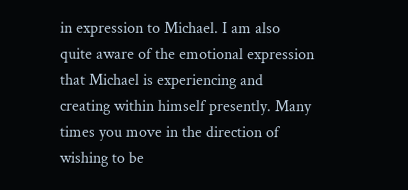in expression to Michael. I am also quite aware of the emotional expression that Michael is experiencing and creating within himself presently. Many times you move in the direction of wishing to be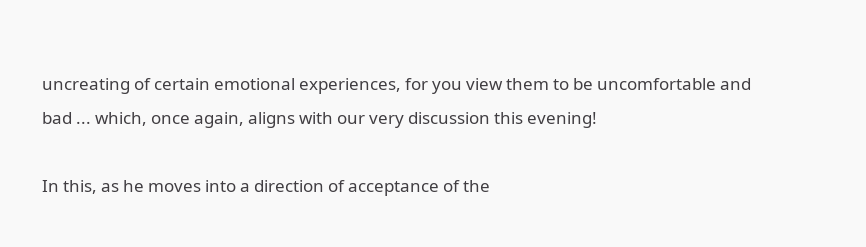uncreating of certain emotional experiences, for you view them to be uncomfortable and bad ... which, once again, aligns with our very discussion this evening!

In this, as he moves into a direction of acceptance of the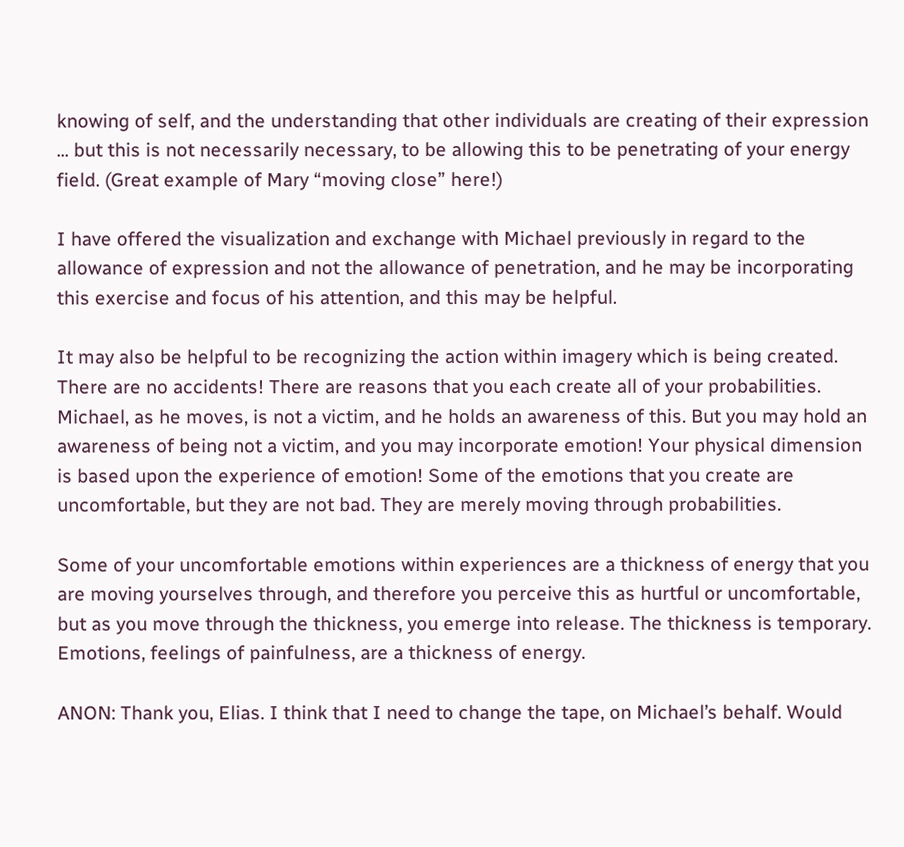knowing of self, and the understanding that other individuals are creating of their expression ... but this is not necessarily necessary, to be allowing this to be penetrating of your energy field. (Great example of Mary “moving close” here!)

I have offered the visualization and exchange with Michael previously in regard to the allowance of expression and not the allowance of penetration, and he may be incorporating this exercise and focus of his attention, and this may be helpful.

It may also be helpful to be recognizing the action within imagery which is being created. There are no accidents! There are reasons that you each create all of your probabilities. Michael, as he moves, is not a victim, and he holds an awareness of this. But you may hold an awareness of being not a victim, and you may incorporate emotion! Your physical dimension is based upon the experience of emotion! Some of the emotions that you create are uncomfortable, but they are not bad. They are merely moving through probabilities.

Some of your uncomfortable emotions within experiences are a thickness of energy that you are moving yourselves through, and therefore you perceive this as hurtful or uncomfortable, but as you move through the thickness, you emerge into release. The thickness is temporary. Emotions, feelings of painfulness, are a thickness of energy.

ANON: Thank you, Elias. I think that I need to change the tape, on Michael’s behalf. Would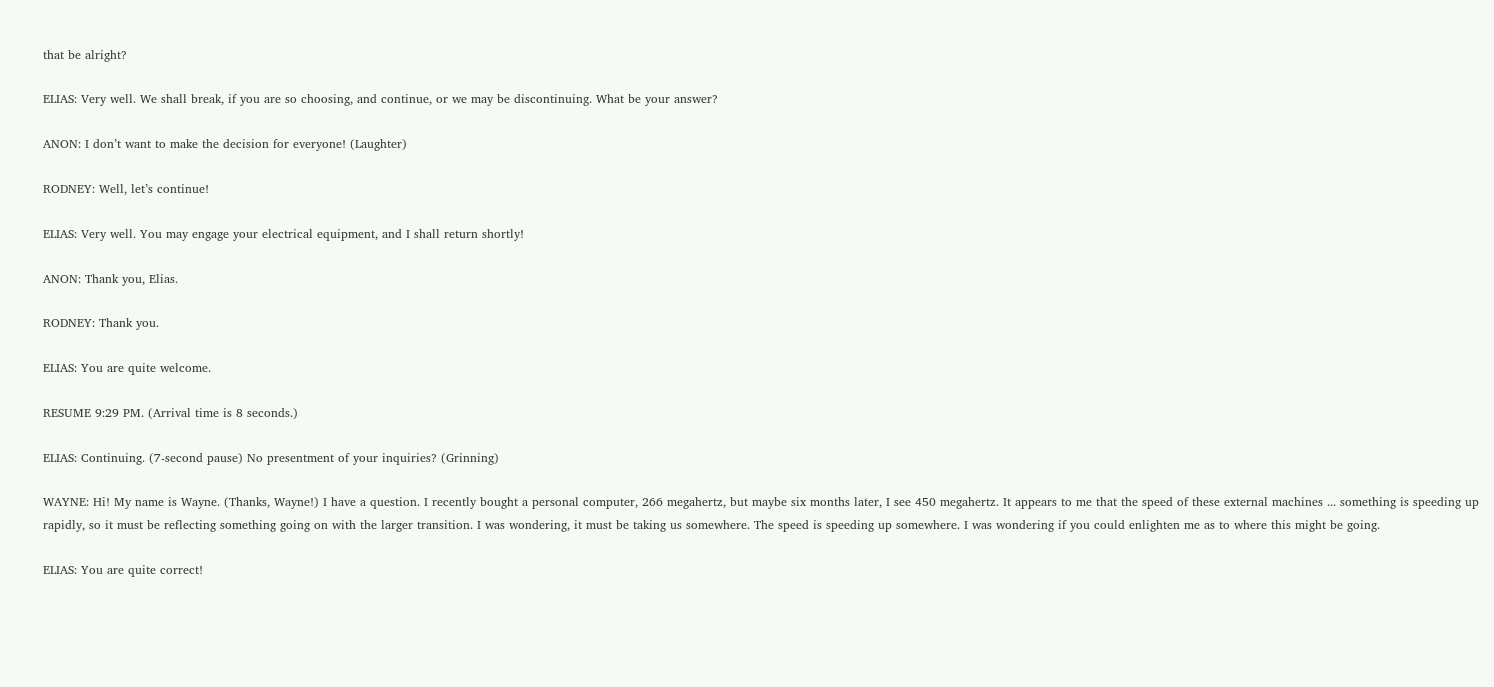that be alright?

ELIAS: Very well. We shall break, if you are so choosing, and continue, or we may be discontinuing. What be your answer?

ANON: I don’t want to make the decision for everyone! (Laughter)

RODNEY: Well, let’s continue!

ELIAS: Very well. You may engage your electrical equipment, and I shall return shortly!

ANON: Thank you, Elias.

RODNEY: Thank you.

ELIAS: You are quite welcome.

RESUME 9:29 PM. (Arrival time is 8 seconds.)

ELIAS: Continuing. (7-second pause) No presentment of your inquiries? (Grinning)

WAYNE: Hi! My name is Wayne. (Thanks, Wayne!) I have a question. I recently bought a personal computer, 266 megahertz, but maybe six months later, I see 450 megahertz. It appears to me that the speed of these external machines ... something is speeding up rapidly, so it must be reflecting something going on with the larger transition. I was wondering, it must be taking us somewhere. The speed is speeding up somewhere. I was wondering if you could enlighten me as to where this might be going.

ELIAS: You are quite correct!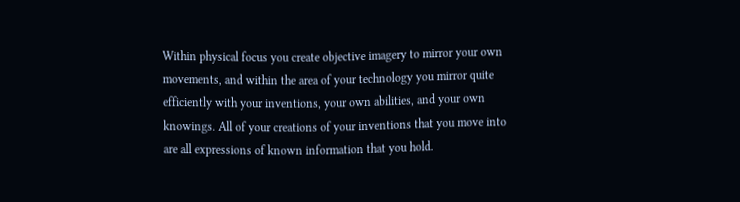Within physical focus you create objective imagery to mirror your own movements, and within the area of your technology you mirror quite efficiently with your inventions, your own abilities, and your own knowings. All of your creations of your inventions that you move into are all expressions of known information that you hold.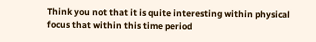Think you not that it is quite interesting within physical focus that within this time period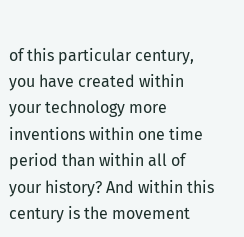of this particular century, you have created within your technology more inventions within one time period than within all of your history? And within this century is the movement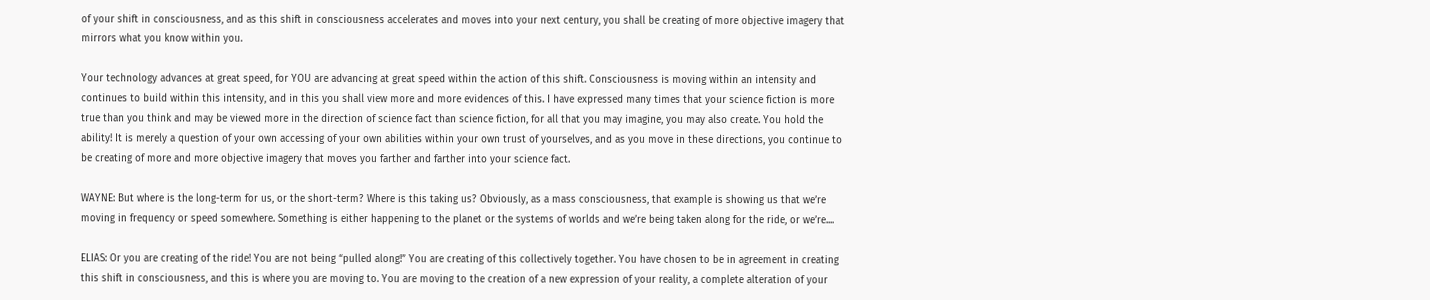of your shift in consciousness, and as this shift in consciousness accelerates and moves into your next century, you shall be creating of more objective imagery that mirrors what you know within you.

Your technology advances at great speed, for YOU are advancing at great speed within the action of this shift. Consciousness is moving within an intensity and continues to build within this intensity, and in this you shall view more and more evidences of this. I have expressed many times that your science fiction is more true than you think and may be viewed more in the direction of science fact than science fiction, for all that you may imagine, you may also create. You hold the ability! It is merely a question of your own accessing of your own abilities within your own trust of yourselves, and as you move in these directions, you continue to be creating of more and more objective imagery that moves you farther and farther into your science fact.

WAYNE: But where is the long-term for us, or the short-term? Where is this taking us? Obviously, as a mass consciousness, that example is showing us that we’re moving in frequency or speed somewhere. Something is either happening to the planet or the systems of worlds and we’re being taken along for the ride, or we’re....

ELIAS: Or you are creating of the ride! You are not being “pulled along!” You are creating of this collectively together. You have chosen to be in agreement in creating this shift in consciousness, and this is where you are moving to. You are moving to the creation of a new expression of your reality, a complete alteration of your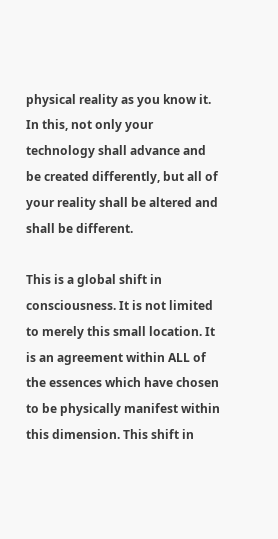physical reality as you know it. In this, not only your technology shall advance and be created differently, but all of your reality shall be altered and shall be different.

This is a global shift in consciousness. It is not limited to merely this small location. It is an agreement within ALL of the essences which have chosen to be physically manifest within this dimension. This shift in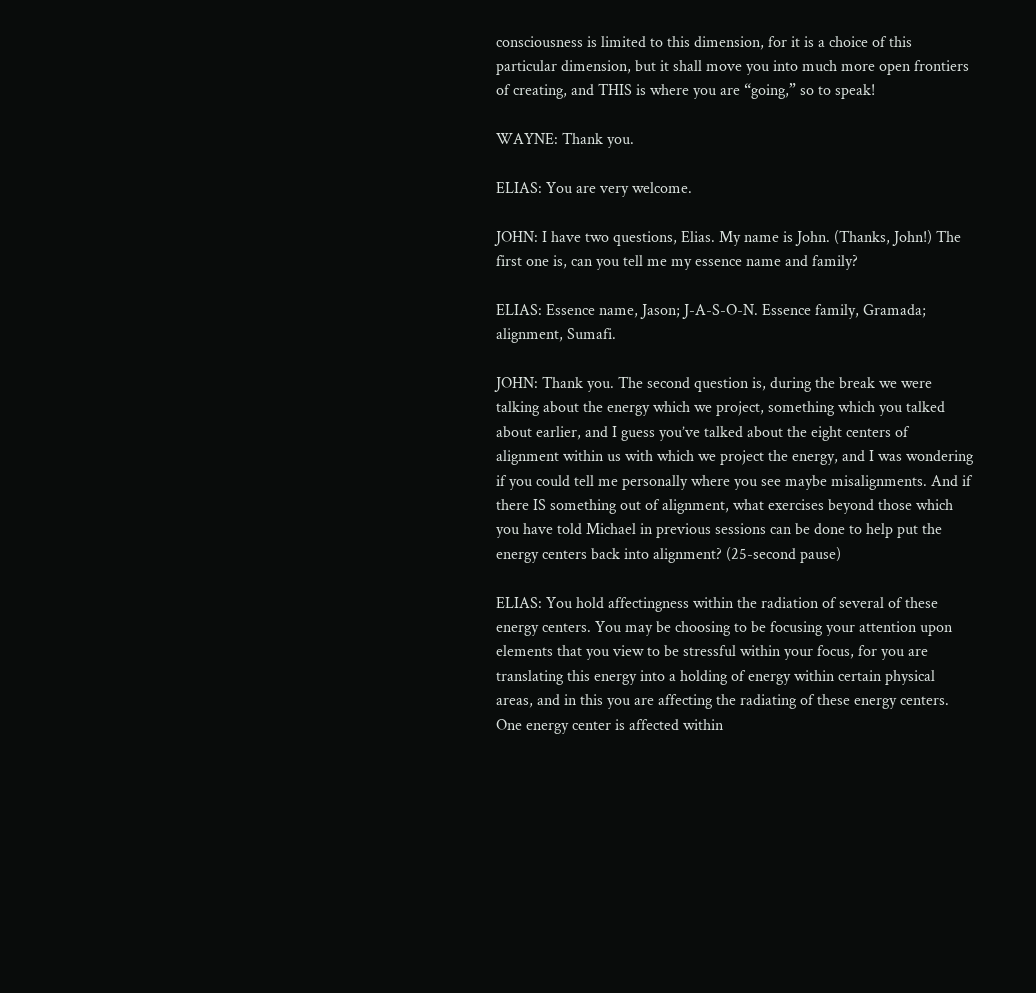consciousness is limited to this dimension, for it is a choice of this particular dimension, but it shall move you into much more open frontiers of creating, and THIS is where you are “going,” so to speak!

WAYNE: Thank you.

ELIAS: You are very welcome.

JOHN: I have two questions, Elias. My name is John. (Thanks, John!) The first one is, can you tell me my essence name and family?

ELIAS: Essence name, Jason; J-A-S-O-N. Essence family, Gramada; alignment, Sumafi.

JOHN: Thank you. The second question is, during the break we were talking about the energy which we project, something which you talked about earlier, and I guess you’ve talked about the eight centers of alignment within us with which we project the energy, and I was wondering if you could tell me personally where you see maybe misalignments. And if there IS something out of alignment, what exercises beyond those which you have told Michael in previous sessions can be done to help put the energy centers back into alignment? (25-second pause)

ELIAS: You hold affectingness within the radiation of several of these energy centers. You may be choosing to be focusing your attention upon elements that you view to be stressful within your focus, for you are translating this energy into a holding of energy within certain physical areas, and in this you are affecting the radiating of these energy centers. One energy center is affected within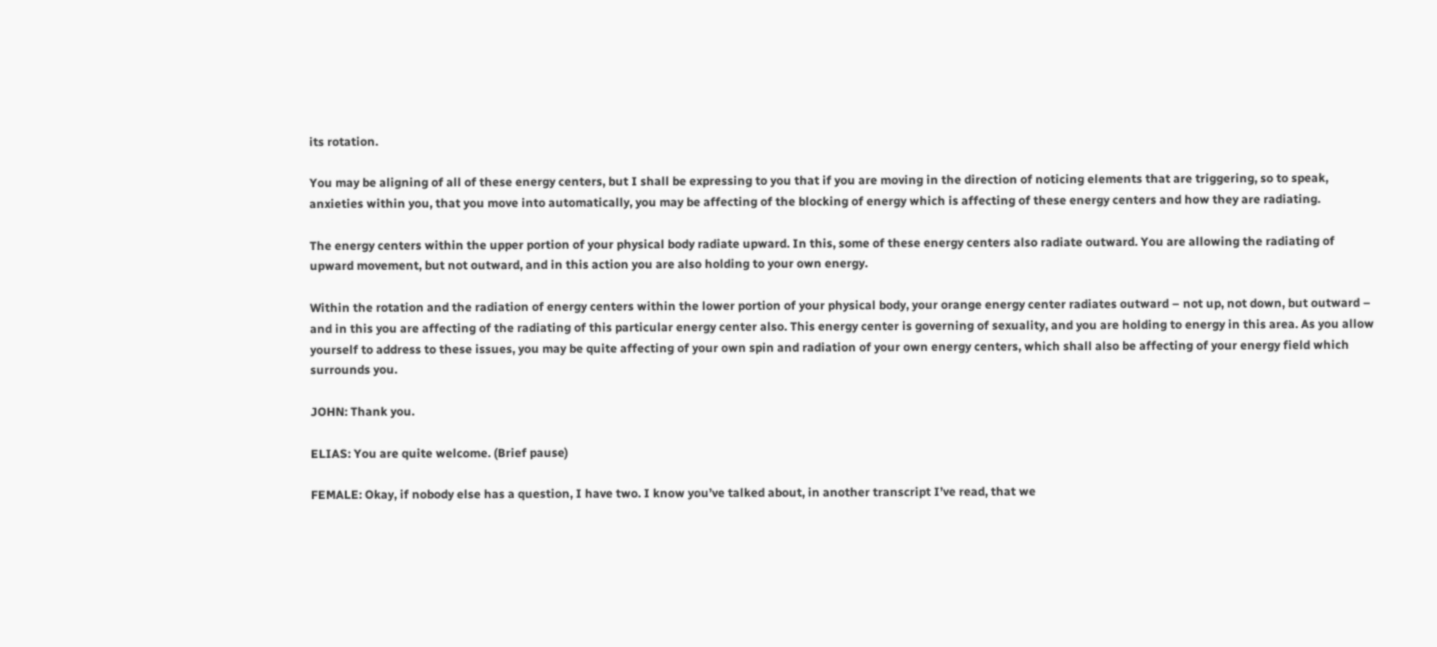its rotation.

You may be aligning of all of these energy centers, but I shall be expressing to you that if you are moving in the direction of noticing elements that are triggering, so to speak, anxieties within you, that you move into automatically, you may be affecting of the blocking of energy which is affecting of these energy centers and how they are radiating.

The energy centers within the upper portion of your physical body radiate upward. In this, some of these energy centers also radiate outward. You are allowing the radiating of upward movement, but not outward, and in this action you are also holding to your own energy.

Within the rotation and the radiation of energy centers within the lower portion of your physical body, your orange energy center radiates outward – not up, not down, but outward – and in this you are affecting of the radiating of this particular energy center also. This energy center is governing of sexuality, and you are holding to energy in this area. As you allow yourself to address to these issues, you may be quite affecting of your own spin and radiation of your own energy centers, which shall also be affecting of your energy field which surrounds you.

JOHN: Thank you.

ELIAS: You are quite welcome. (Brief pause)

FEMALE: Okay, if nobody else has a question, I have two. I know you’ve talked about, in another transcript I’ve read, that we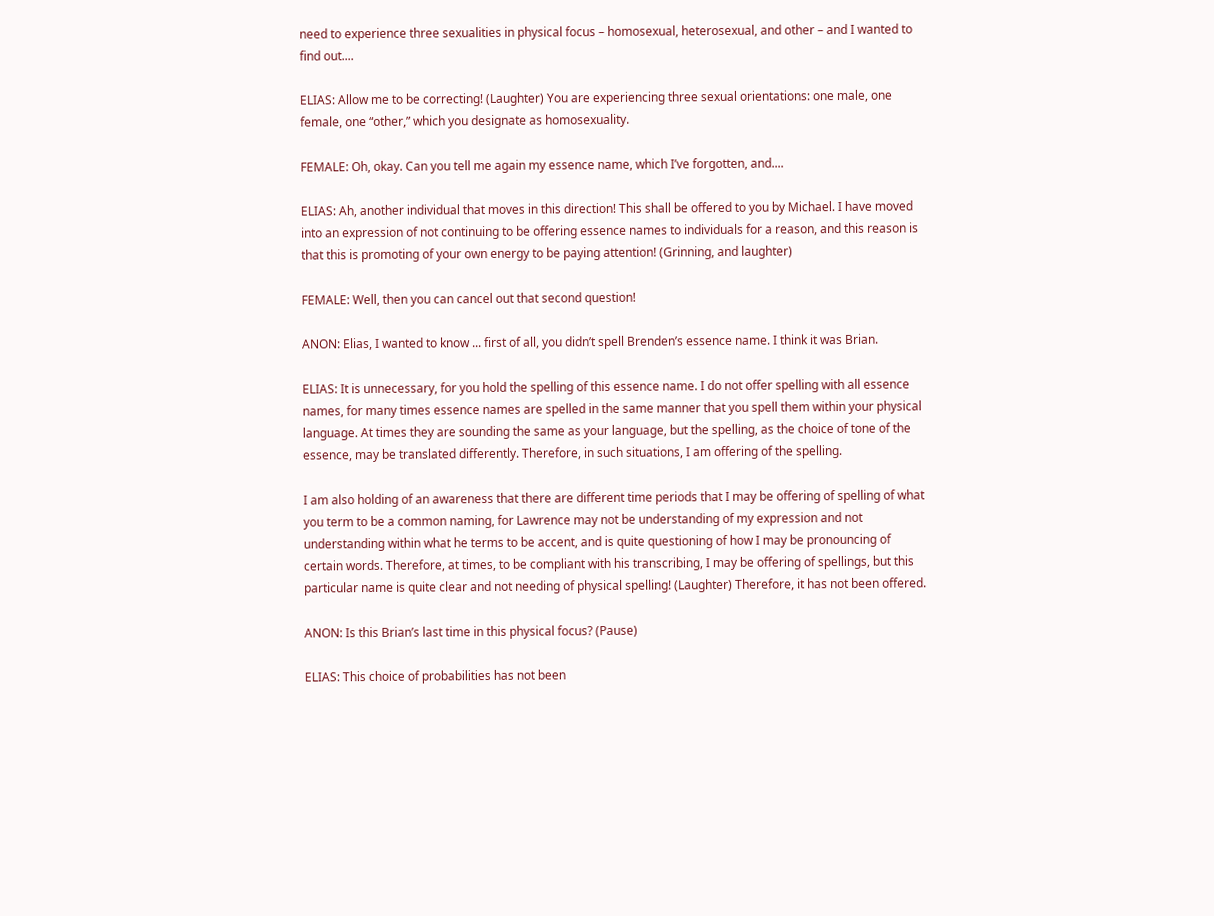need to experience three sexualities in physical focus – homosexual, heterosexual, and other – and I wanted to find out....

ELIAS: Allow me to be correcting! (Laughter) You are experiencing three sexual orientations: one male, one female, one “other,” which you designate as homosexuality.

FEMALE: Oh, okay. Can you tell me again my essence name, which I’ve forgotten, and....

ELIAS: Ah, another individual that moves in this direction! This shall be offered to you by Michael. I have moved into an expression of not continuing to be offering essence names to individuals for a reason, and this reason is that this is promoting of your own energy to be paying attention! (Grinning, and laughter)

FEMALE: Well, then you can cancel out that second question!

ANON: Elias, I wanted to know ... first of all, you didn’t spell Brenden’s essence name. I think it was Brian.

ELIAS: It is unnecessary, for you hold the spelling of this essence name. I do not offer spelling with all essence names, for many times essence names are spelled in the same manner that you spell them within your physical language. At times they are sounding the same as your language, but the spelling, as the choice of tone of the essence, may be translated differently. Therefore, in such situations, I am offering of the spelling.

I am also holding of an awareness that there are different time periods that I may be offering of spelling of what you term to be a common naming, for Lawrence may not be understanding of my expression and not understanding within what he terms to be accent, and is quite questioning of how I may be pronouncing of certain words. Therefore, at times, to be compliant with his transcribing, I may be offering of spellings, but this particular name is quite clear and not needing of physical spelling! (Laughter) Therefore, it has not been offered.

ANON: Is this Brian’s last time in this physical focus? (Pause)

ELIAS: This choice of probabilities has not been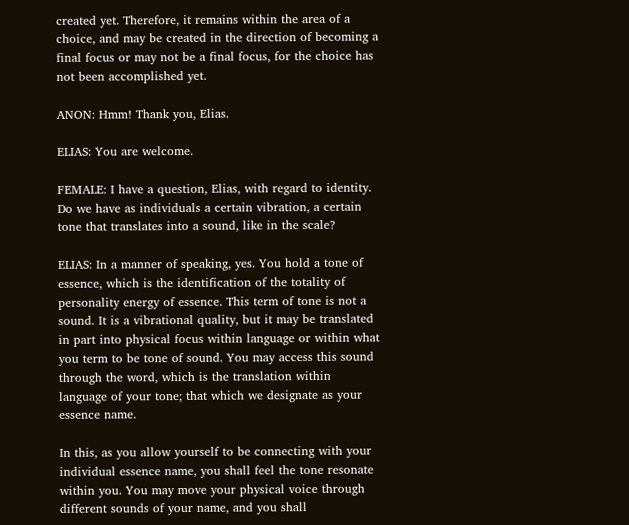created yet. Therefore, it remains within the area of a choice, and may be created in the direction of becoming a final focus or may not be a final focus, for the choice has not been accomplished yet.

ANON: Hmm! Thank you, Elias.

ELIAS: You are welcome.

FEMALE: I have a question, Elias, with regard to identity. Do we have as individuals a certain vibration, a certain tone that translates into a sound, like in the scale?

ELIAS: In a manner of speaking, yes. You hold a tone of essence, which is the identification of the totality of personality energy of essence. This term of tone is not a sound. It is a vibrational quality, but it may be translated in part into physical focus within language or within what you term to be tone of sound. You may access this sound through the word, which is the translation within language of your tone; that which we designate as your essence name.

In this, as you allow yourself to be connecting with your individual essence name, you shall feel the tone resonate within you. You may move your physical voice through different sounds of your name, and you shall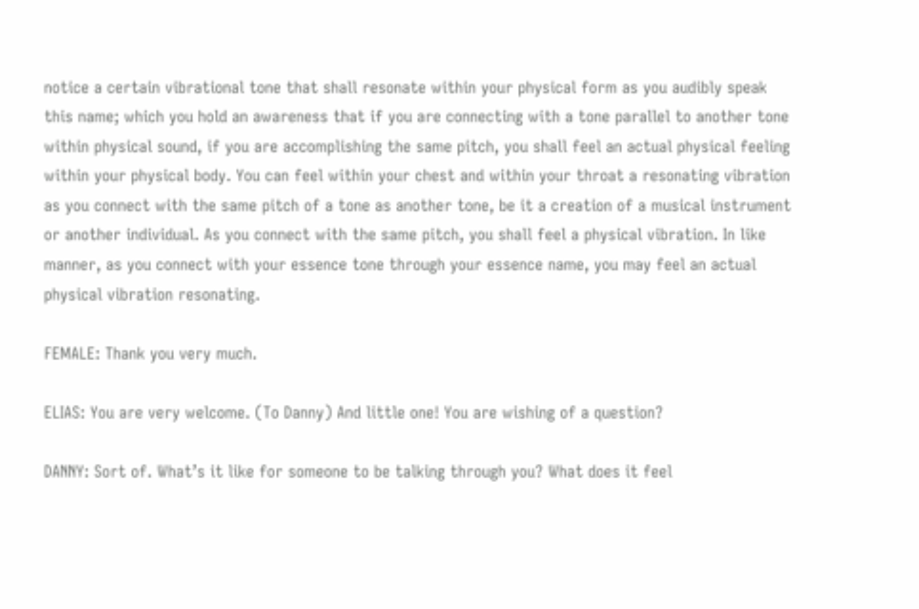notice a certain vibrational tone that shall resonate within your physical form as you audibly speak this name; which you hold an awareness that if you are connecting with a tone parallel to another tone within physical sound, if you are accomplishing the same pitch, you shall feel an actual physical feeling within your physical body. You can feel within your chest and within your throat a resonating vibration as you connect with the same pitch of a tone as another tone, be it a creation of a musical instrument or another individual. As you connect with the same pitch, you shall feel a physical vibration. In like manner, as you connect with your essence tone through your essence name, you may feel an actual physical vibration resonating.

FEMALE: Thank you very much.

ELIAS: You are very welcome. (To Danny) And little one! You are wishing of a question?

DANNY: Sort of. What’s it like for someone to be talking through you? What does it feel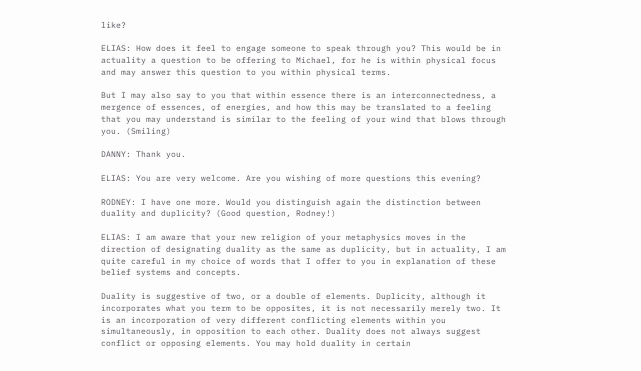like?

ELIAS: How does it feel to engage someone to speak through you? This would be in actuality a question to be offering to Michael, for he is within physical focus and may answer this question to you within physical terms.

But I may also say to you that within essence there is an interconnectedness, a mergence of essences, of energies, and how this may be translated to a feeling that you may understand is similar to the feeling of your wind that blows through you. (Smiling)

DANNY: Thank you.

ELIAS: You are very welcome. Are you wishing of more questions this evening?

RODNEY: I have one more. Would you distinguish again the distinction between duality and duplicity? (Good question, Rodney!)

ELIAS: I am aware that your new religion of your metaphysics moves in the direction of designating duality as the same as duplicity, but in actuality, I am quite careful in my choice of words that I offer to you in explanation of these belief systems and concepts.

Duality is suggestive of two, or a double of elements. Duplicity, although it incorporates what you term to be opposites, it is not necessarily merely two. It is an incorporation of very different conflicting elements within you simultaneously, in opposition to each other. Duality does not always suggest conflict or opposing elements. You may hold duality in certain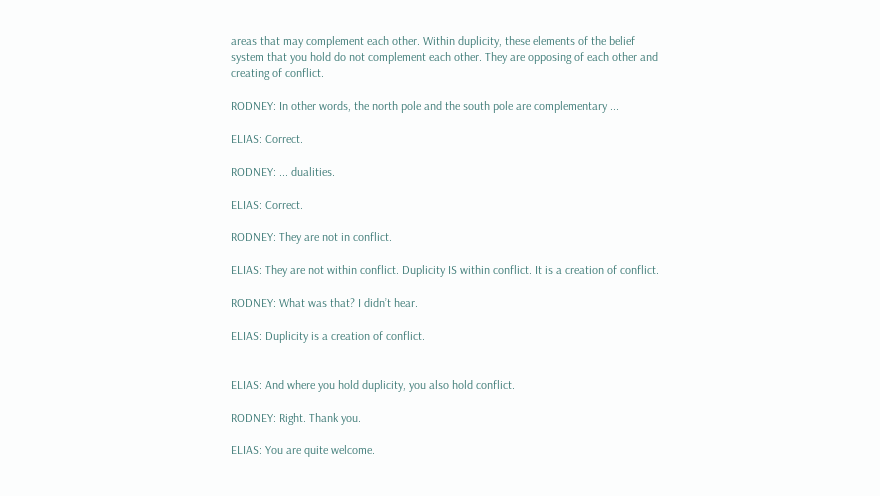areas that may complement each other. Within duplicity, these elements of the belief system that you hold do not complement each other. They are opposing of each other and creating of conflict.

RODNEY: In other words, the north pole and the south pole are complementary ...

ELIAS: Correct.

RODNEY: ... dualities.

ELIAS: Correct.

RODNEY: They are not in conflict.

ELIAS: They are not within conflict. Duplicity IS within conflict. It is a creation of conflict.

RODNEY: What was that? I didn’t hear.

ELIAS: Duplicity is a creation of conflict.


ELIAS: And where you hold duplicity, you also hold conflict.

RODNEY: Right. Thank you.

ELIAS: You are quite welcome.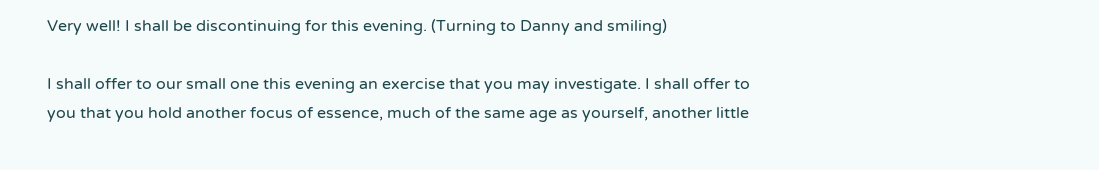Very well! I shall be discontinuing for this evening. (Turning to Danny and smiling)

I shall offer to our small one this evening an exercise that you may investigate. I shall offer to you that you hold another focus of essence, much of the same age as yourself, another little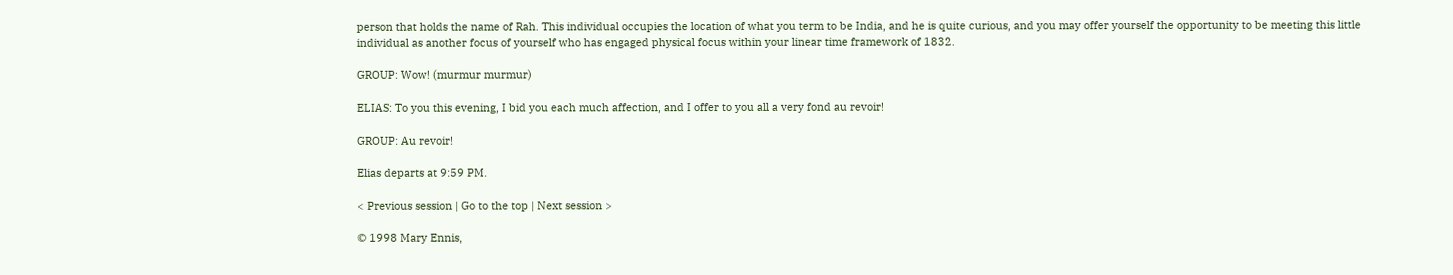person that holds the name of Rah. This individual occupies the location of what you term to be India, and he is quite curious, and you may offer yourself the opportunity to be meeting this little individual as another focus of yourself who has engaged physical focus within your linear time framework of 1832.

GROUP: Wow! (murmur murmur)

ELIAS: To you this evening, I bid you each much affection, and I offer to you all a very fond au revoir!

GROUP: Au revoir!

Elias departs at 9:59 PM.

< Previous session | Go to the top | Next session >

© 1998 Mary Ennis,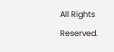All Rights Reserved.